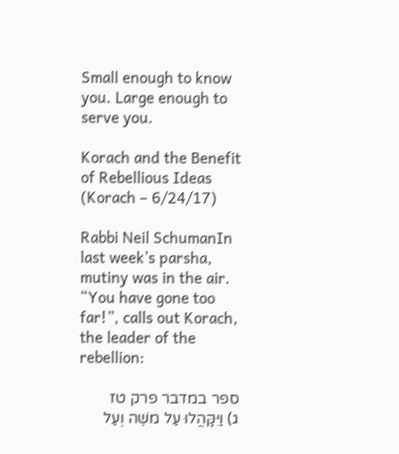Small enough to know you. Large enough to serve you.

Korach and the Benefit of Rebellious Ideas (Korach – 6/24/17)

Rabbi Neil SchumanIn last week’s parsha, mutiny was in the air. “You have gone too far!”, calls out Korach, the leader of the rebellion:

ספר במדבר פרק טז
ג) וַיִּקָּהֲלוּ עַל משֶׁה וְעַל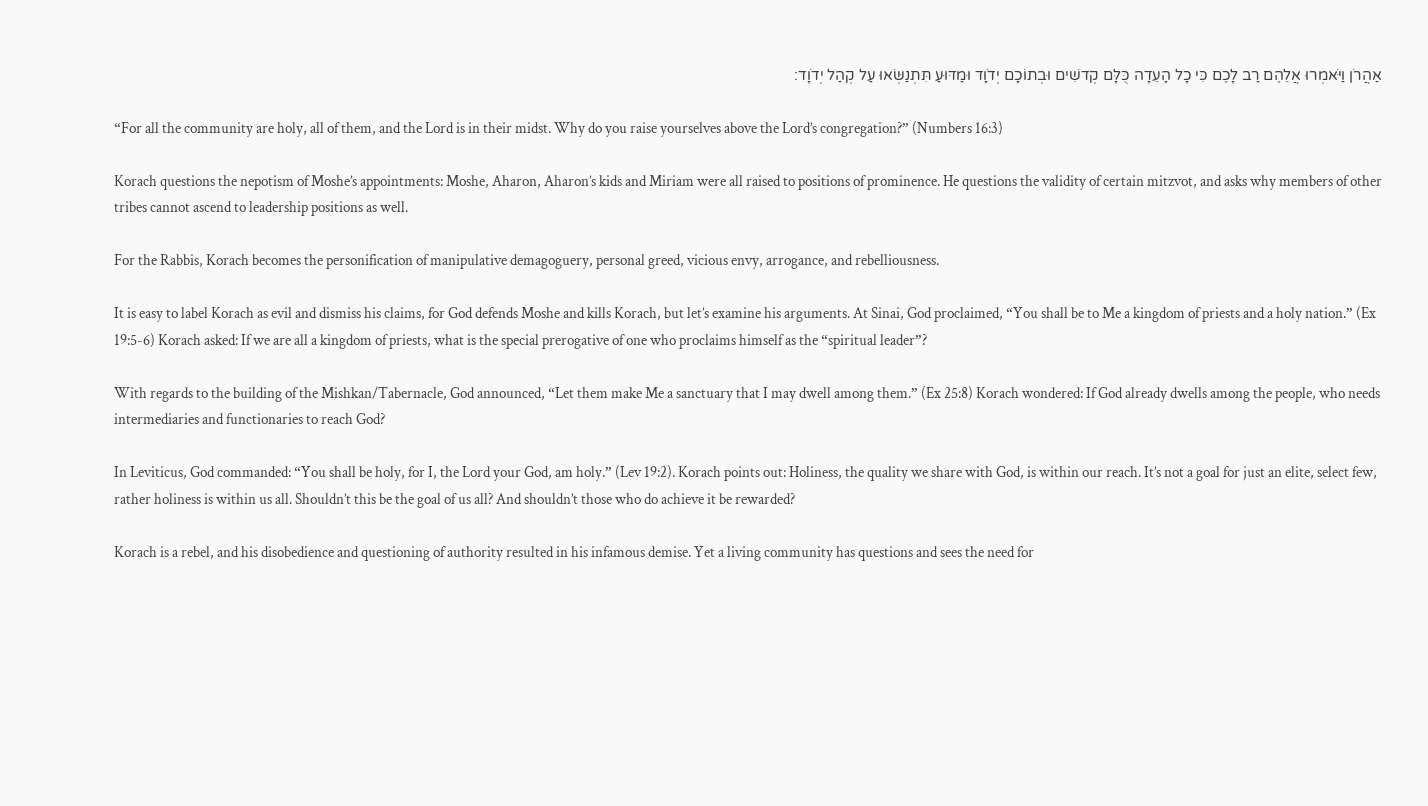אַהֲרֹן וַיֹּאמְרוּ אֲלֵהֶם רַב לָכֶם כִּי כָל הָעֵדָה כֻּלָּם קְדשִׁים וּבְתוֹכָם יְדֹוָד וּמַדּוּעַ תִּתְנַשְּׂאוּ עַל קְהַל יְדֹוָד:

“For all the community are holy, all of them, and the Lord is in their midst. Why do you raise yourselves above the Lord’s congregation?” (Numbers 16:3)

Korach questions the nepotism of Moshe’s appointments: Moshe, Aharon, Aharon’s kids and Miriam were all raised to positions of prominence. He questions the validity of certain mitzvot, and asks why members of other tribes cannot ascend to leadership positions as well.

For the Rabbis, Korach becomes the personification of manipulative demagoguery, personal greed, vicious envy, arrogance, and rebelliousness.

It is easy to label Korach as evil and dismiss his claims, for God defends Moshe and kills Korach, but let’s examine his arguments. At Sinai, God proclaimed, “You shall be to Me a kingdom of priests and a holy nation.” (Ex 19:5-6) Korach asked: If we are all a kingdom of priests, what is the special prerogative of one who proclaims himself as the “spiritual leader”?

With regards to the building of the Mishkan/Tabernacle, God announced, “Let them make Me a sanctuary that I may dwell among them.” (Ex 25:8) Korach wondered: If God already dwells among the people, who needs intermediaries and functionaries to reach God?

In Leviticus, God commanded: “You shall be holy, for I, the Lord your God, am holy.” (Lev 19:2). Korach points out: Holiness, the quality we share with God, is within our reach. It’s not a goal for just an elite, select few, rather holiness is within us all. Shouldn’t this be the goal of us all? And shouldn’t those who do achieve it be rewarded?

Korach is a rebel, and his disobedience and questioning of authority resulted in his infamous demise. Yet a living community has questions and sees the need for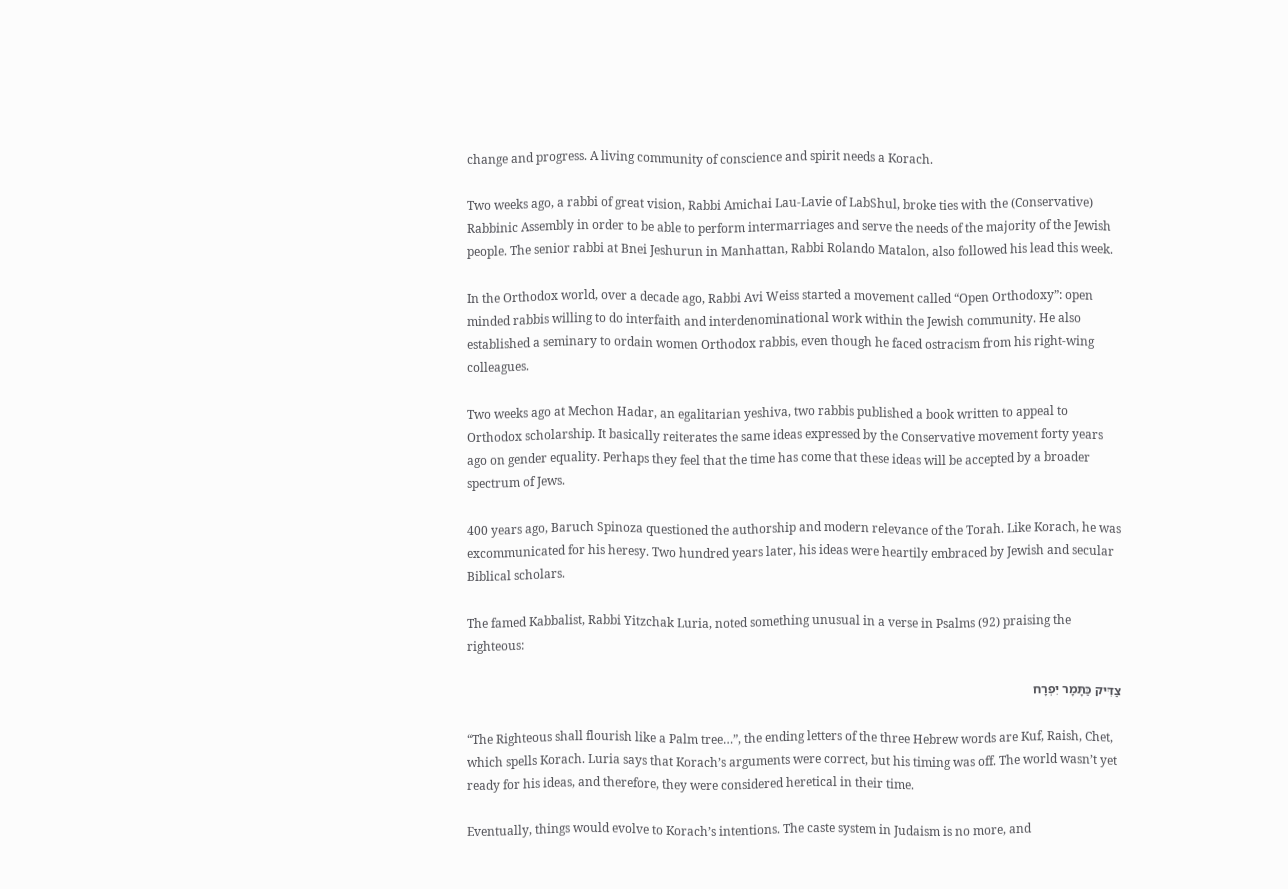change and progress. A living community of conscience and spirit needs a Korach.

Two weeks ago, a rabbi of great vision, Rabbi Amichai Lau-Lavie of LabShul, broke ties with the (Conservative) Rabbinic Assembly in order to be able to perform intermarriages and serve the needs of the majority of the Jewish people. The senior rabbi at Bnei Jeshurun in Manhattan, Rabbi Rolando Matalon, also followed his lead this week.

In the Orthodox world, over a decade ago, Rabbi Avi Weiss started a movement called “Open Orthodoxy”: open minded rabbis willing to do interfaith and interdenominational work within the Jewish community. He also established a seminary to ordain women Orthodox rabbis, even though he faced ostracism from his right-wing colleagues.

Two weeks ago at Mechon Hadar, an egalitarian yeshiva, two rabbis published a book written to appeal to Orthodox scholarship. It basically reiterates the same ideas expressed by the Conservative movement forty years ago on gender equality. Perhaps they feel that the time has come that these ideas will be accepted by a broader spectrum of Jews.

400 years ago, Baruch Spinoza questioned the authorship and modern relevance of the Torah. Like Korach, he was excommunicated for his heresy. Two hundred years later, his ideas were heartily embraced by Jewish and secular Biblical scholars.

The famed Kabbalist, Rabbi Yitzchak Luria, noted something unusual in a verse in Psalms (92) praising the righteous:

צַדִּיק כַּתָּמָר יִפְרָח

“The Righteous shall flourish like a Palm tree…”, the ending letters of the three Hebrew words are Kuf, Raish, Chet, which spells Korach. Luria says that Korach’s arguments were correct, but his timing was off. The world wasn’t yet ready for his ideas, and therefore, they were considered heretical in their time.

Eventually, things would evolve to Korach’s intentions. The caste system in Judaism is no more, and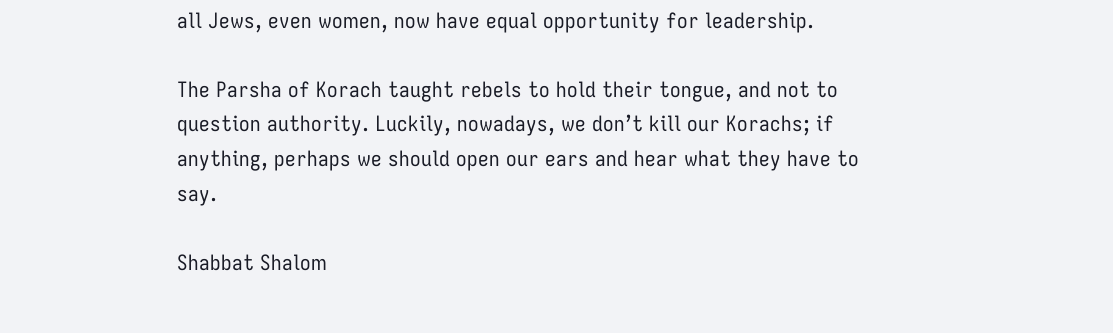all Jews, even women, now have equal opportunity for leadership.

The Parsha of Korach taught rebels to hold their tongue, and not to question authority. Luckily, nowadays, we don’t kill our Korachs; if anything, perhaps we should open our ears and hear what they have to say.

Shabbat Shalom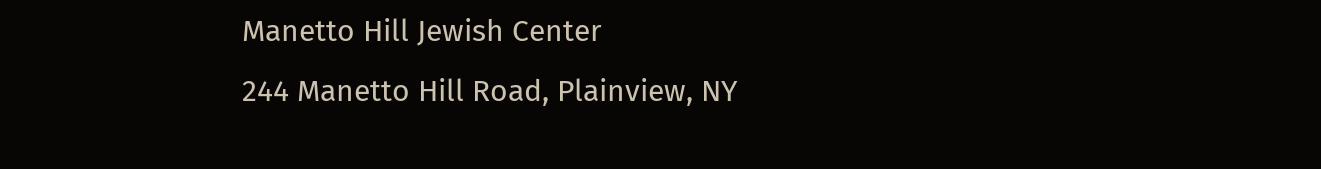Manetto Hill Jewish Center
244 Manetto Hill Road, Plainview, NY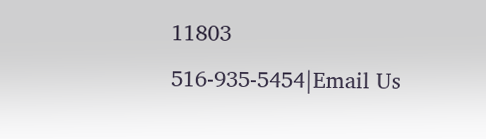11803
516-935-5454|Email Us